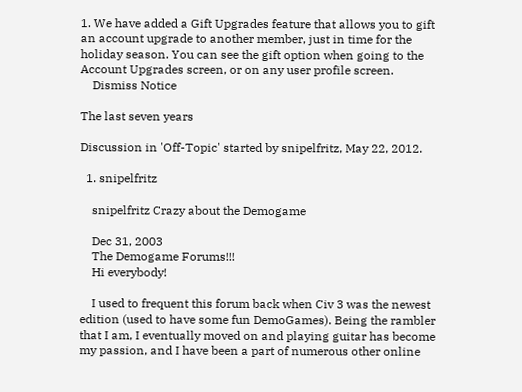1. We have added a Gift Upgrades feature that allows you to gift an account upgrade to another member, just in time for the holiday season. You can see the gift option when going to the Account Upgrades screen, or on any user profile screen.
    Dismiss Notice

The last seven years

Discussion in 'Off-Topic' started by snipelfritz, May 22, 2012.

  1. snipelfritz

    snipelfritz Crazy about the Demogame

    Dec 31, 2003
    The Demogame Forums!!!
    Hi everybody!

    I used to frequent this forum back when Civ 3 was the newest edition (used to have some fun DemoGames). Being the rambler that I am, I eventually moved on and playing guitar has become my passion, and I have been a part of numerous other online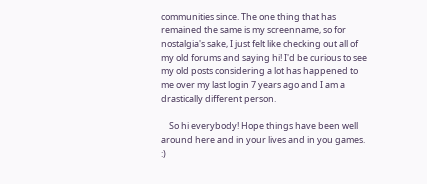communities since. The one thing that has remained the same is my screenname, so for nostalgia's sake, I just felt like checking out all of my old forums and saying hi! I'd be curious to see my old posts considering a lot has happened to me over my last login 7 years ago and I am a drastically different person.

    So hi everybody! Hope things have been well around here and in your lives and in you games. :)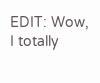EDIT: Wow, I totally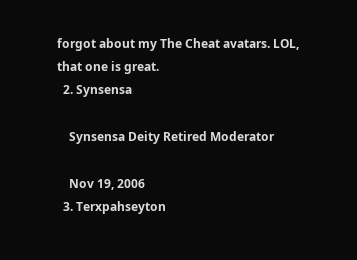forgot about my The Cheat avatars. LOL, that one is great.
  2. Synsensa

    Synsensa Deity Retired Moderator

    Nov 19, 2006
  3. Terxpahseyton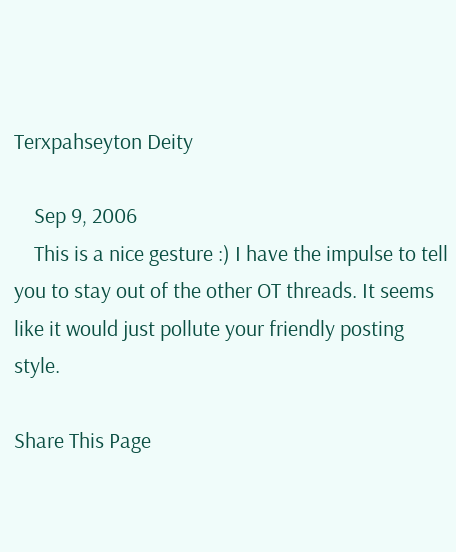Terxpahseyton Deity

    Sep 9, 2006
    This is a nice gesture :) I have the impulse to tell you to stay out of the other OT threads. It seems like it would just pollute your friendly posting style.

Share This Page